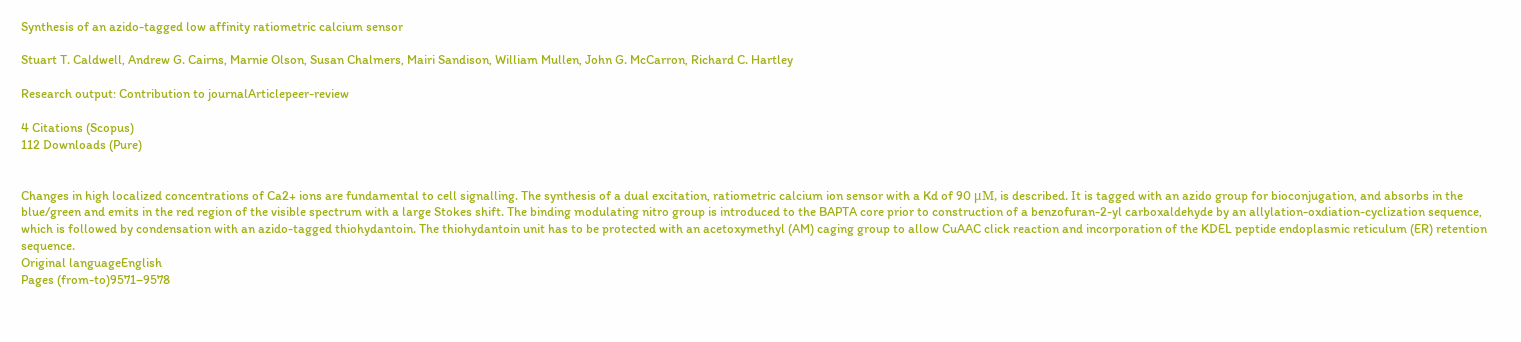Synthesis of an azido-tagged low affinity ratiometric calcium sensor

Stuart T. Caldwell, Andrew G. Cairns, Marnie Olson, Susan Chalmers, Mairi Sandison, William Mullen, John G. McCarron, Richard C. Hartley

Research output: Contribution to journalArticlepeer-review

4 Citations (Scopus)
112 Downloads (Pure)


Changes in high localized concentrations of Ca2+ ions are fundamental to cell signalling. The synthesis of a dual excitation, ratiometric calcium ion sensor with a Kd of 90 μM, is described. It is tagged with an azido group for bioconjugation, and absorbs in the blue/green and emits in the red region of the visible spectrum with a large Stokes shift. The binding modulating nitro group is introduced to the BAPTA core prior to construction of a benzofuran-2-yl carboxaldehyde by an allylation-oxdiation-cyclization sequence, which is followed by condensation with an azido-tagged thiohydantoin. The thiohydantoin unit has to be protected with an acetoxymethyl (AM) caging group to allow CuAAC click reaction and incorporation of the KDEL peptide endoplasmic reticulum (ER) retention sequence.
Original languageEnglish
Pages (from-to)9571–9578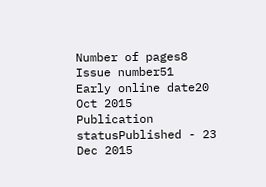Number of pages8
Issue number51
Early online date20 Oct 2015
Publication statusPublished - 23 Dec 2015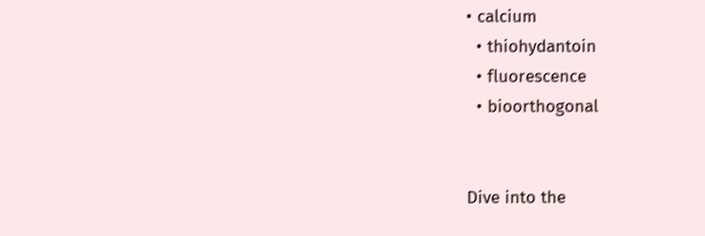• calcium
  • thiohydantoin
  • fluorescence
  • bioorthogonal


Dive into the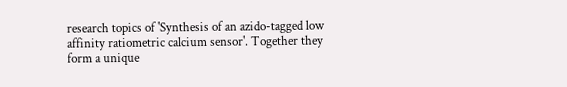research topics of 'Synthesis of an azido-tagged low affinity ratiometric calcium sensor'. Together they form a unique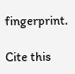fingerprint.

Cite this